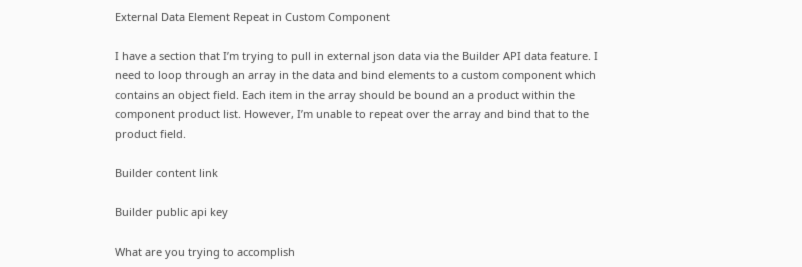External Data Element Repeat in Custom Component

I have a section that I’m trying to pull in external json data via the Builder API data feature. I need to loop through an array in the data and bind elements to a custom component which contains an object field. Each item in the array should be bound an a product within the component product list. However, I’m unable to repeat over the array and bind that to the product field.

Builder content link

Builder public api key

What are you trying to accomplish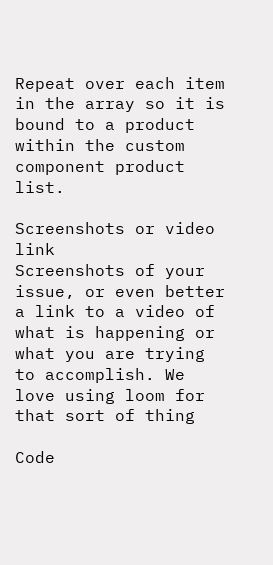Repeat over each item in the array so it is bound to a product within the custom component product list.

Screenshots or video link
Screenshots of your issue, or even better a link to a video of what is happening or what you are trying to accomplish. We love using loom for that sort of thing

Code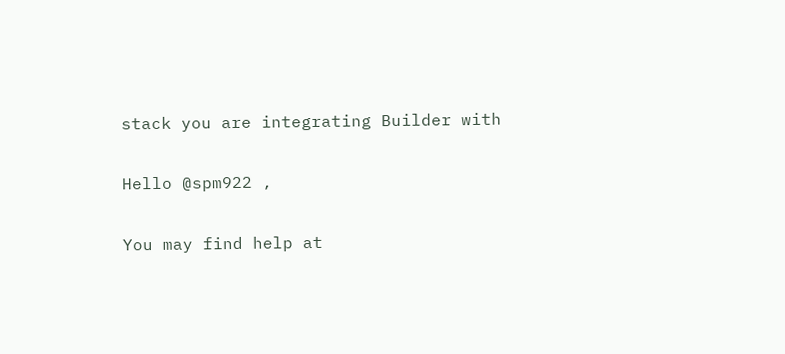stack you are integrating Builder with

Hello @spm922 ,

You may find help at